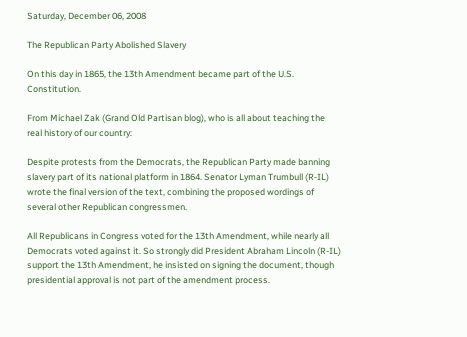Saturday, December 06, 2008

The Republican Party Abolished Slavery

On this day in 1865, the 13th Amendment became part of the U.S. Constitution.

From Michael Zak (Grand Old Partisan blog), who is all about teaching the real history of our country:

Despite protests from the Democrats, the Republican Party made banning slavery part of its national platform in 1864. Senator Lyman Trumbull (R-IL) wrote the final version of the text, combining the proposed wordings of several other Republican congressmen.

All Republicans in Congress voted for the 13th Amendment, while nearly all Democrats voted against it. So strongly did President Abraham Lincoln (R-IL) support the 13th Amendment, he insisted on signing the document, though presidential approval is not part of the amendment process.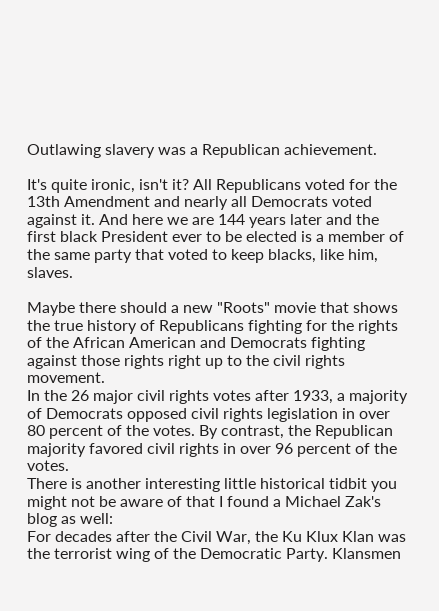Outlawing slavery was a Republican achievement.

It's quite ironic, isn't it? All Republicans voted for the 13th Amendment and nearly all Democrats voted against it. And here we are 144 years later and the first black President ever to be elected is a member of the same party that voted to keep blacks, like him, slaves.

Maybe there should a new "Roots" movie that shows the true history of Republicans fighting for the rights of the African American and Democrats fighting against those rights right up to the civil rights movement.
In the 26 major civil rights votes after 1933, a majority of Democrats opposed civil rights legislation in over 80 percent of the votes. By contrast, the Republican majority favored civil rights in over 96 percent of the votes.
There is another interesting little historical tidbit you might not be aware of that I found a Michael Zak's blog as well:
For decades after the Civil War, the Ku Klux Klan was the terrorist wing of the Democratic Party. Klansmen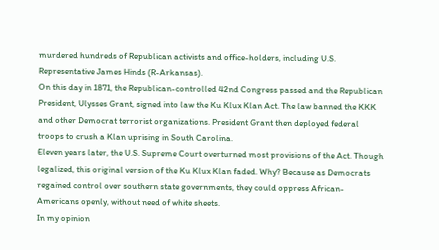murdered hundreds of Republican activists and office-holders, including U.S. Representative James Hinds (R-Arkansas).
On this day in 1871, the Republican-controlled 42nd Congress passed and the Republican President, Ulysses Grant, signed into law the Ku Klux Klan Act. The law banned the KKK and other Democrat terrorist organizations. President Grant then deployed federal troops to crush a Klan uprising in South Carolina.
Eleven years later, the U.S. Supreme Court overturned most provisions of the Act. Though legalized, this original version of the Ku Klux Klan faded. Why? Because as Democrats regained control over southern state governments, they could oppress African-Americans openly, without need of white sheets.
In my opinion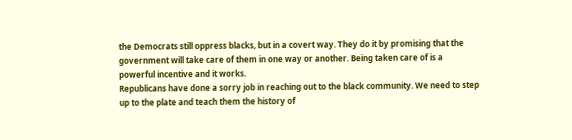the Democrats still oppress blacks, but in a covert way. They do it by promising that the government will take care of them in one way or another. Being taken care of is a powerful incentive and it works.
Republicans have done a sorry job in reaching out to the black community. We need to step up to the plate and teach them the history of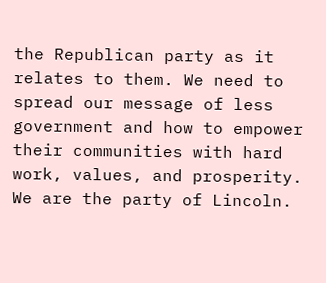the Republican party as it relates to them. We need to spread our message of less government and how to empower their communities with hard work, values, and prosperity.
We are the party of Lincoln.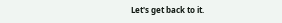Let's get back to it.